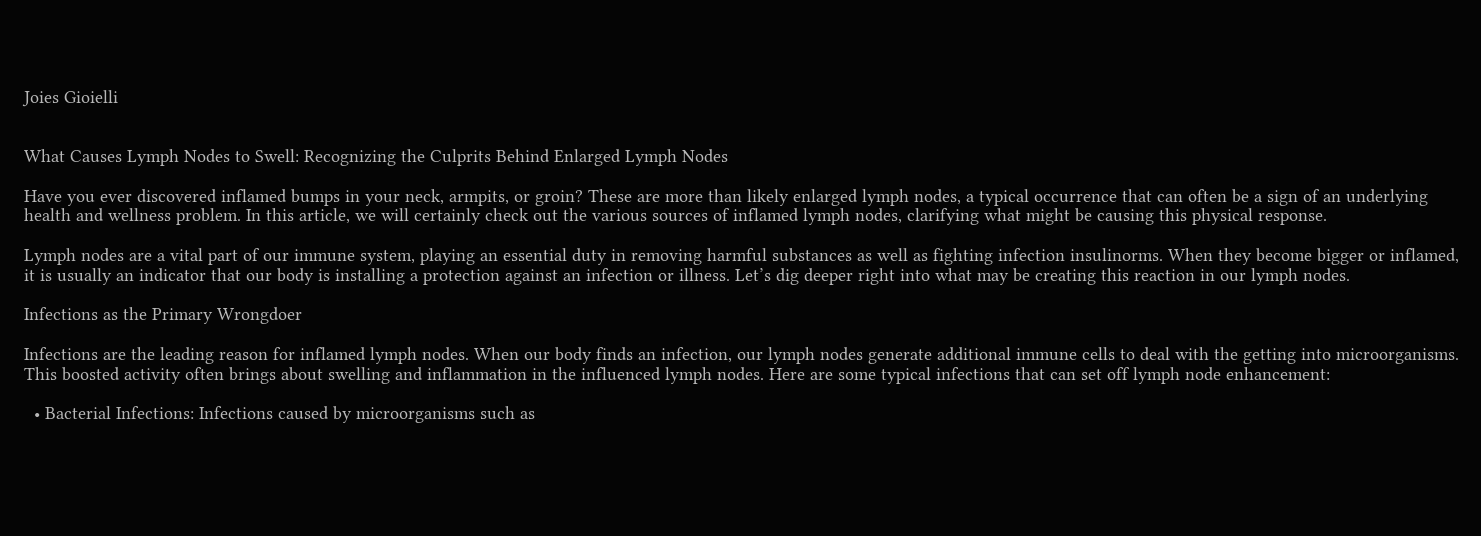Joies Gioielli


What Causes Lymph Nodes to Swell: Recognizing the Culprits Behind Enlarged Lymph Nodes

Have you ever discovered inflamed bumps in your neck, armpits, or groin? These are more than likely enlarged lymph nodes, a typical occurrence that can often be a sign of an underlying health and wellness problem. In this article, we will certainly check out the various sources of inflamed lymph nodes, clarifying what might be causing this physical response.

Lymph nodes are a vital part of our immune system, playing an essential duty in removing harmful substances as well as fighting infection insulinorms. When they become bigger or inflamed, it is usually an indicator that our body is installing a protection against an infection or illness. Let’s dig deeper right into what may be creating this reaction in our lymph nodes.

Infections as the Primary Wrongdoer

Infections are the leading reason for inflamed lymph nodes. When our body finds an infection, our lymph nodes generate additional immune cells to deal with the getting into microorganisms. This boosted activity often brings about swelling and inflammation in the influenced lymph nodes. Here are some typical infections that can set off lymph node enhancement:

  • Bacterial Infections: Infections caused by microorganisms such as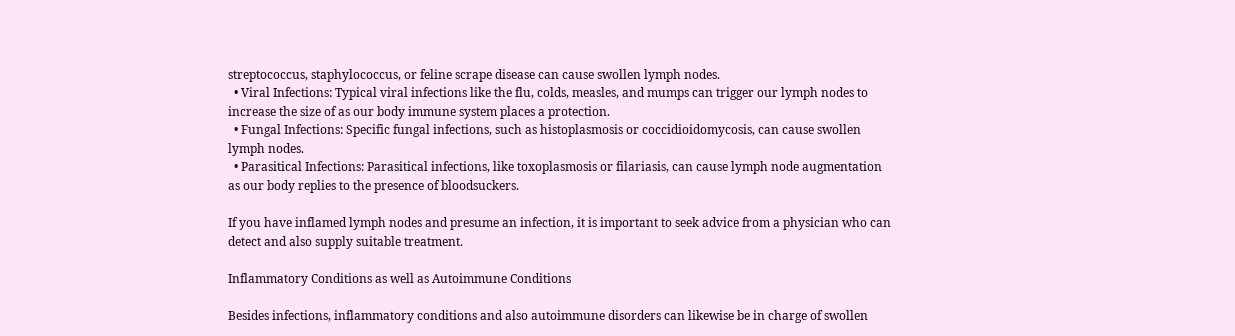streptococcus, staphylococcus, or feline scrape disease can cause swollen lymph nodes.
  • Viral Infections: Typical viral infections like the flu, colds, measles, and mumps can trigger our lymph nodes to increase the size of as our body immune system places a protection.
  • Fungal Infections: Specific fungal infections, such as histoplasmosis or coccidioidomycosis, can cause swollen lymph nodes.
  • Parasitical Infections: Parasitical infections, like toxoplasmosis or filariasis, can cause lymph node augmentation as our body replies to the presence of bloodsuckers.

If you have inflamed lymph nodes and presume an infection, it is important to seek advice from a physician who can detect and also supply suitable treatment.

Inflammatory Conditions as well as Autoimmune Conditions

Besides infections, inflammatory conditions and also autoimmune disorders can likewise be in charge of swollen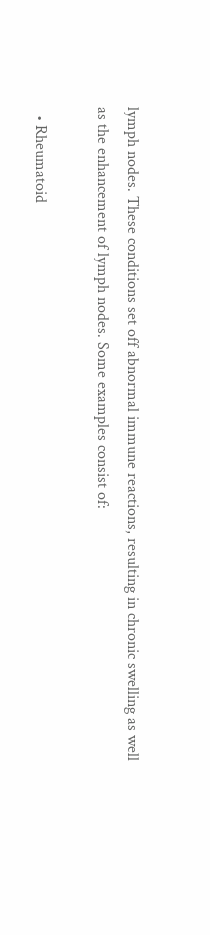lymph nodes. These conditions set off abnormal immune reactions, resulting in chronic swelling as well as the enhancement of lymph nodes. Some examples consist of:

  • Rheumatoid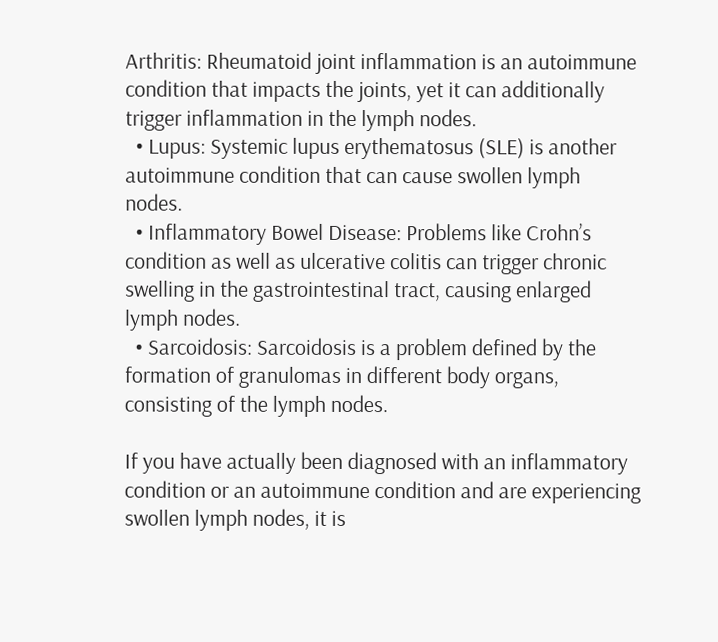Arthritis: Rheumatoid joint inflammation is an autoimmune condition that impacts the joints, yet it can additionally trigger inflammation in the lymph nodes.
  • Lupus: Systemic lupus erythematosus (SLE) is another autoimmune condition that can cause swollen lymph nodes.
  • Inflammatory Bowel Disease: Problems like Crohn’s condition as well as ulcerative colitis can trigger chronic swelling in the gastrointestinal tract, causing enlarged lymph nodes.
  • Sarcoidosis: Sarcoidosis is a problem defined by the formation of granulomas in different body organs, consisting of the lymph nodes.

If you have actually been diagnosed with an inflammatory condition or an autoimmune condition and are experiencing swollen lymph nodes, it is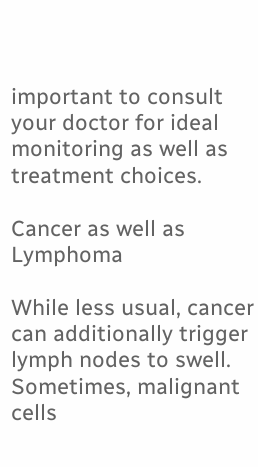important to consult your doctor for ideal monitoring as well as treatment choices.

Cancer as well as Lymphoma

While less usual, cancer can additionally trigger lymph nodes to swell. Sometimes, malignant cells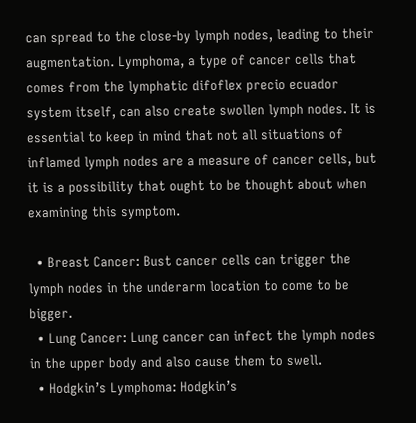can spread to the close-by lymph nodes, leading to their augmentation. Lymphoma, a type of cancer cells that comes from the lymphatic difoflex precio ecuador system itself, can also create swollen lymph nodes. It is essential to keep in mind that not all situations of inflamed lymph nodes are a measure of cancer cells, but it is a possibility that ought to be thought about when examining this symptom.

  • Breast Cancer: Bust cancer cells can trigger the lymph nodes in the underarm location to come to be bigger.
  • Lung Cancer: Lung cancer can infect the lymph nodes in the upper body and also cause them to swell.
  • Hodgkin’s Lymphoma: Hodgkin’s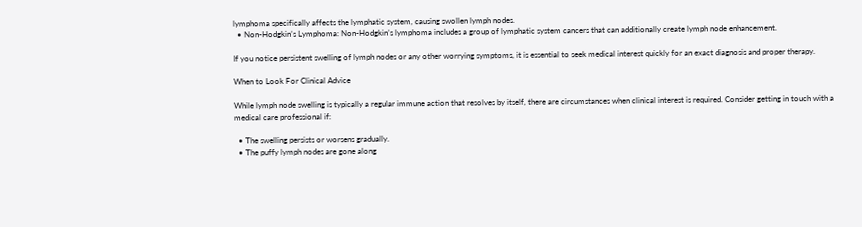lymphoma specifically affects the lymphatic system, causing swollen lymph nodes.
  • Non-Hodgkin’s Lymphoma: Non-Hodgkin’s lymphoma includes a group of lymphatic system cancers that can additionally create lymph node enhancement.

If you notice persistent swelling of lymph nodes or any other worrying symptoms, it is essential to seek medical interest quickly for an exact diagnosis and proper therapy.

When to Look For Clinical Advice

While lymph node swelling is typically a regular immune action that resolves by itself, there are circumstances when clinical interest is required. Consider getting in touch with a medical care professional if:

  • The swelling persists or worsens gradually.
  • The puffy lymph nodes are gone along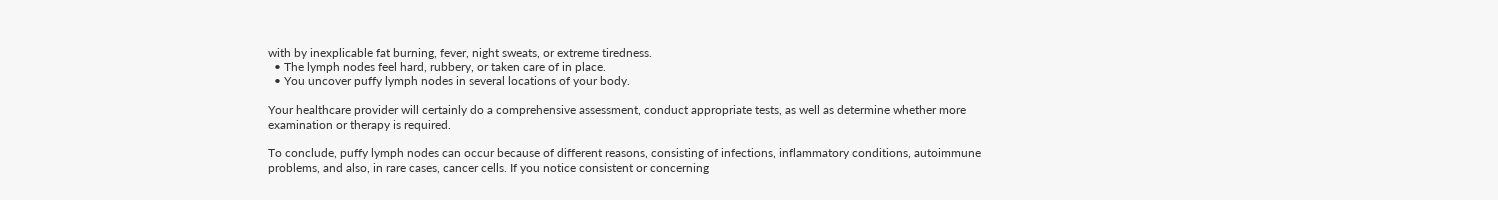with by inexplicable fat burning, fever, night sweats, or extreme tiredness.
  • The lymph nodes feel hard, rubbery, or taken care of in place.
  • You uncover puffy lymph nodes in several locations of your body.

Your healthcare provider will certainly do a comprehensive assessment, conduct appropriate tests, as well as determine whether more examination or therapy is required.

To conclude, puffy lymph nodes can occur because of different reasons, consisting of infections, inflammatory conditions, autoimmune problems, and also, in rare cases, cancer cells. If you notice consistent or concerning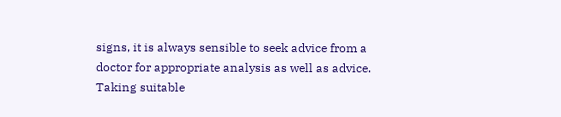signs, it is always sensible to seek advice from a doctor for appropriate analysis as well as advice. Taking suitable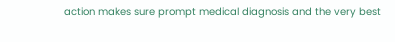action makes sure prompt medical diagnosis and the very best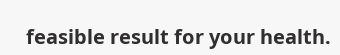feasible result for your health.